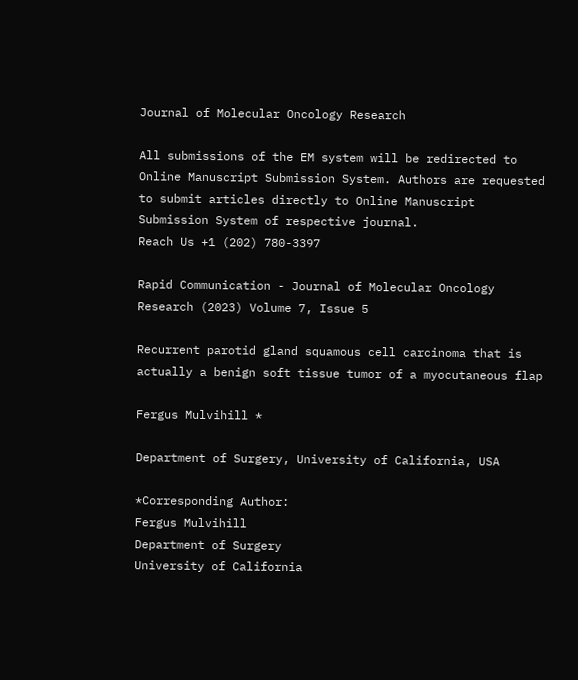Journal of Molecular Oncology Research

All submissions of the EM system will be redirected to Online Manuscript Submission System. Authors are requested to submit articles directly to Online Manuscript Submission System of respective journal.
Reach Us +1 (202) 780-3397

Rapid Communication - Journal of Molecular Oncology Research (2023) Volume 7, Issue 5

Recurrent parotid gland squamous cell carcinoma that is actually a benign soft tissue tumor of a myocutaneous flap

Fergus Mulvihill *

Department of Surgery, University of California, USA

*Corresponding Author:
Fergus Mulvihill
Department of Surgery
University of California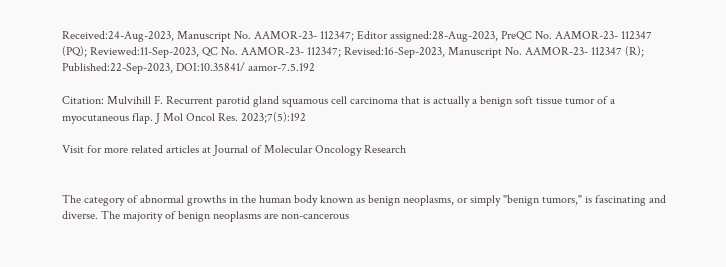Received:24-Aug-2023, Manuscript No. AAMOR-23- 112347; Editor assigned:28-Aug-2023, PreQC No. AAMOR-23- 112347 (PQ); Reviewed:11-Sep-2023, QC No. AAMOR-23- 112347; Revised:16-Sep-2023, Manuscript No. AAMOR-23- 112347 (R); Published:22-Sep-2023, DOI:10.35841/ aamor-7.5.192

Citation: Mulvihill F. Recurrent parotid gland squamous cell carcinoma that is actually a benign soft tissue tumor of a myocutaneous flap. J Mol Oncol Res. 2023;7(5):192

Visit for more related articles at Journal of Molecular Oncology Research


The category of abnormal growths in the human body known as benign neoplasms, or simply "benign tumors," is fascinating and diverse. The majority of benign neoplasms are non-cancerous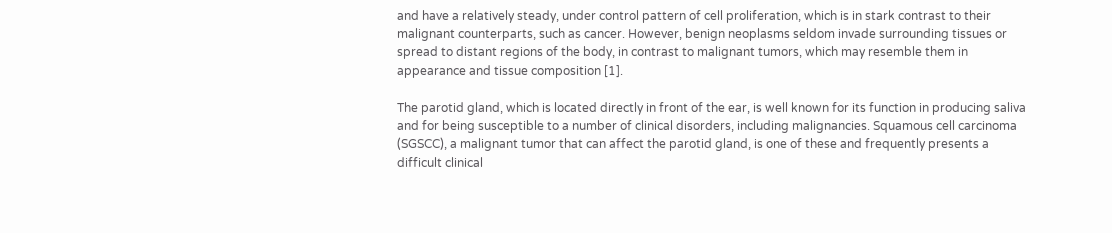and have a relatively steady, under control pattern of cell proliferation, which is in stark contrast to their malignant counterparts, such as cancer. However, benign neoplasms seldom invade surrounding tissues or spread to distant regions of the body, in contrast to malignant tumors, which may resemble them in appearance and tissue composition [1].

The parotid gland, which is located directly in front of the ear, is well known for its function in producing saliva and for being susceptible to a number of clinical disorders, including malignancies. Squamous cell carcinoma (SGSCC), a malignant tumor that can affect the parotid gland, is one of these and frequently presents a difficult clinical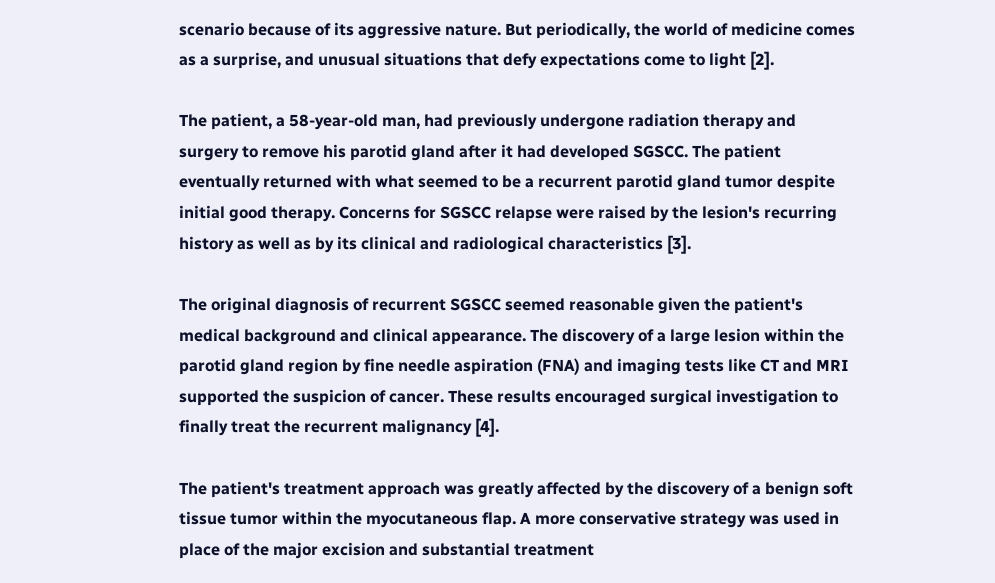scenario because of its aggressive nature. But periodically, the world of medicine comes as a surprise, and unusual situations that defy expectations come to light [2].

The patient, a 58-year-old man, had previously undergone radiation therapy and surgery to remove his parotid gland after it had developed SGSCC. The patient eventually returned with what seemed to be a recurrent parotid gland tumor despite initial good therapy. Concerns for SGSCC relapse were raised by the lesion's recurring history as well as by its clinical and radiological characteristics [3].

The original diagnosis of recurrent SGSCC seemed reasonable given the patient's medical background and clinical appearance. The discovery of a large lesion within the parotid gland region by fine needle aspiration (FNA) and imaging tests like CT and MRI supported the suspicion of cancer. These results encouraged surgical investigation to finally treat the recurrent malignancy [4].

The patient's treatment approach was greatly affected by the discovery of a benign soft tissue tumor within the myocutaneous flap. A more conservative strategy was used in place of the major excision and substantial treatment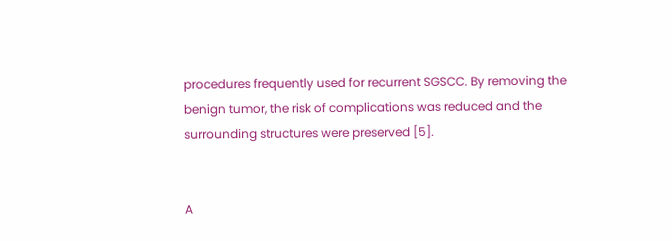procedures frequently used for recurrent SGSCC. By removing the benign tumor, the risk of complications was reduced and the surrounding structures were preserved [5].


A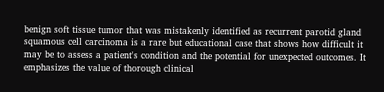benign soft tissue tumor that was mistakenly identified as recurrent parotid gland squamous cell carcinoma is a rare but educational case that shows how difficult it may be to assess a patient's condition and the potential for unexpected outcomes. It emphasizes the value of thorough clinical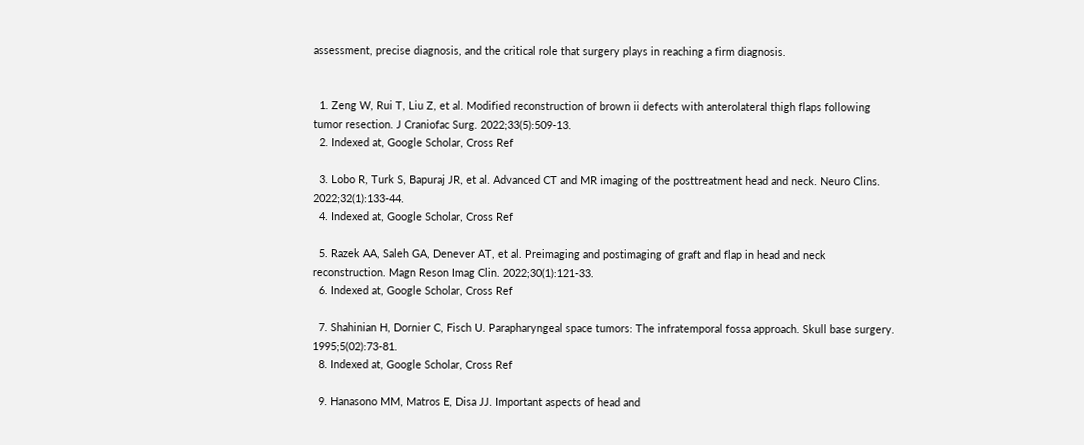assessment, precise diagnosis, and the critical role that surgery plays in reaching a firm diagnosis.


  1. Zeng W, Rui T, Liu Z, et al. Modified reconstruction of brown ii defects with anterolateral thigh flaps following tumor resection. J Craniofac Surg. 2022;33(5):509-13.
  2. Indexed at, Google Scholar, Cross Ref

  3. Lobo R, Turk S, Bapuraj JR, et al. Advanced CT and MR imaging of the posttreatment head and neck. Neuro Clins. 2022;32(1):133-44.
  4. Indexed at, Google Scholar, Cross Ref

  5. Razek AA, Saleh GA, Denever AT, et al. Preimaging and postimaging of graft and flap in head and neck reconstruction. Magn Reson Imag Clin. 2022;30(1):121-33.
  6. Indexed at, Google Scholar, Cross Ref

  7. Shahinian H, Dornier C, Fisch U. Parapharyngeal space tumors: The infratemporal fossa approach. Skull base surgery. 1995;5(02):73-81.
  8. Indexed at, Google Scholar, Cross Ref

  9. Hanasono MM, Matros E, Disa JJ. Important aspects of head and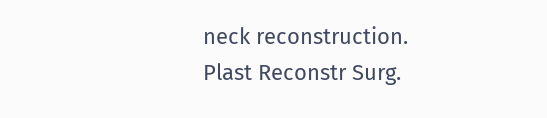neck reconstruction. Plast Reconstr Surg.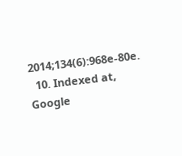2014;134(6):968e-80e.
  10. Indexed at, Google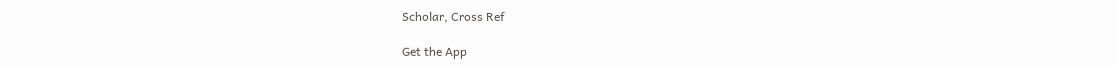Scholar, Cross Ref

Get the App